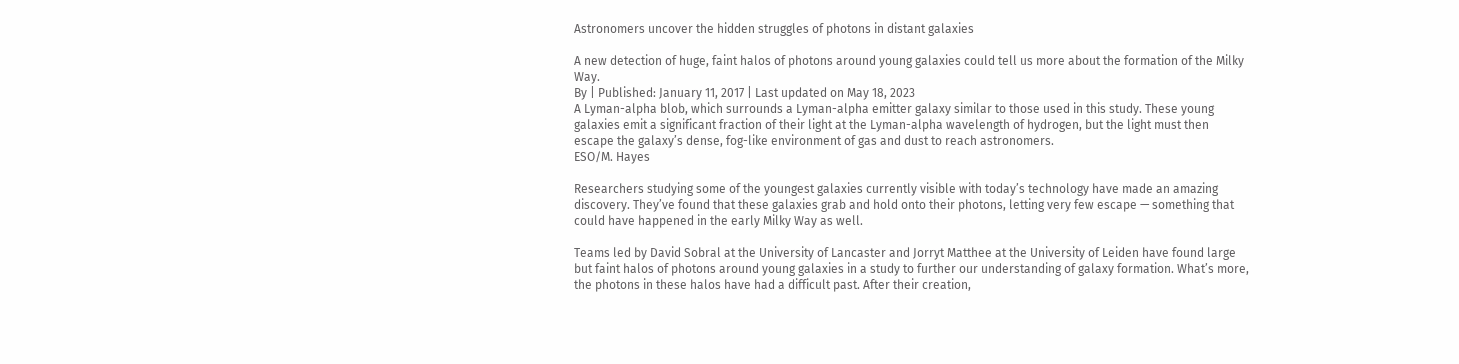Astronomers uncover the hidden struggles of photons in distant galaxies

A new detection of huge, faint halos of photons around young galaxies could tell us more about the formation of the Milky Way.
By | Published: January 11, 2017 | Last updated on May 18, 2023
A Lyman-alpha blob, which surrounds a Lyman-alpha emitter galaxy similar to those used in this study. These young galaxies emit a significant fraction of their light at the Lyman-alpha wavelength of hydrogen, but the light must then escape the galaxy’s dense, fog-like environment of gas and dust to reach astronomers.
ESO/M. Hayes

Researchers studying some of the youngest galaxies currently visible with today’s technology have made an amazing discovery. They’ve found that these galaxies grab and hold onto their photons, letting very few escape — something that could have happened in the early Milky Way as well.

Teams led by David Sobral at the University of Lancaster and Jorryt Matthee at the University of Leiden have found large but faint halos of photons around young galaxies in a study to further our understanding of galaxy formation. What’s more, the photons in these halos have had a difficult past. After their creation,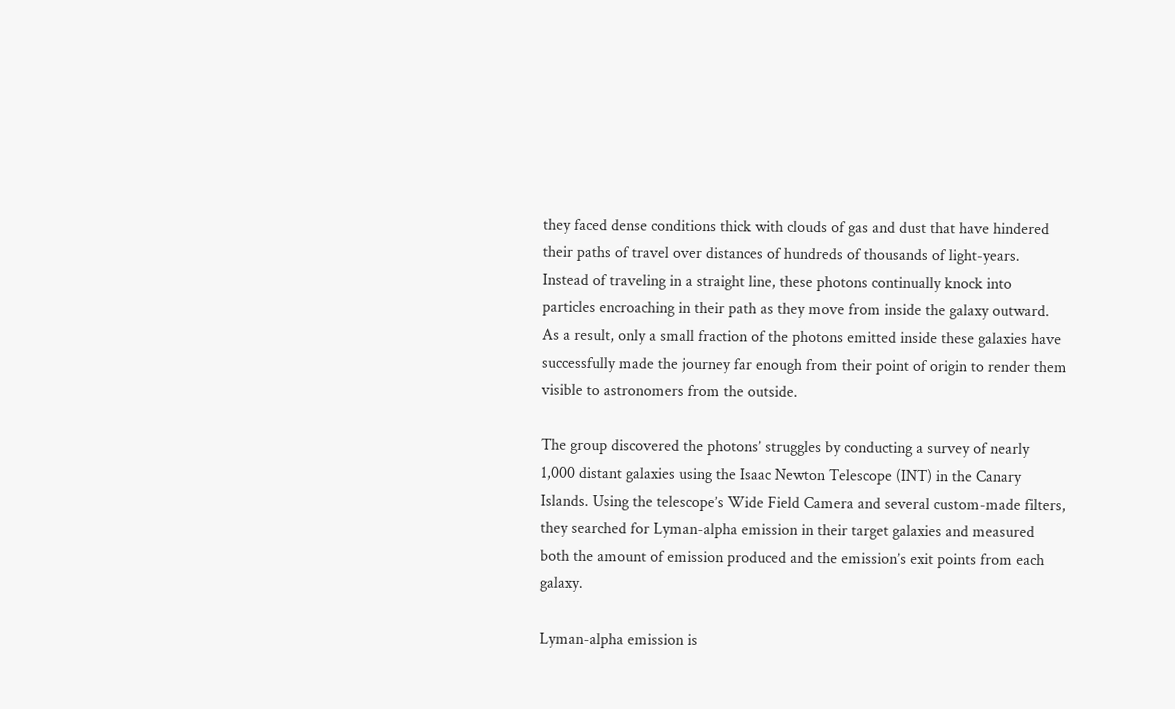they faced dense conditions thick with clouds of gas and dust that have hindered their paths of travel over distances of hundreds of thousands of light-years. Instead of traveling in a straight line, these photons continually knock into particles encroaching in their path as they move from inside the galaxy outward. As a result, only a small fraction of the photons emitted inside these galaxies have successfully made the journey far enough from their point of origin to render them visible to astronomers from the outside.

The group discovered the photons’ struggles by conducting a survey of nearly 1,000 distant galaxies using the Isaac Newton Telescope (INT) in the Canary Islands. Using the telescope’s Wide Field Camera and several custom-made filters, they searched for Lyman-alpha emission in their target galaxies and measured both the amount of emission produced and the emission’s exit points from each galaxy.

Lyman-alpha emission is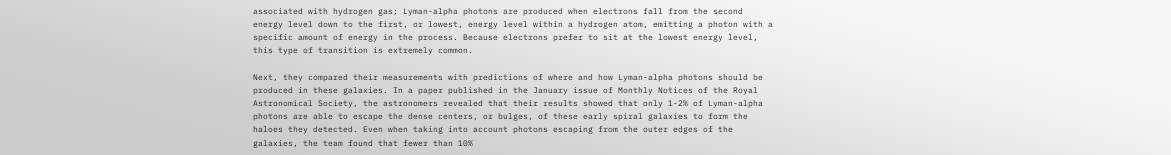associated with hydrogen gas; Lyman-alpha photons are produced when electrons fall from the second energy level down to the first, or lowest, energy level within a hydrogen atom, emitting a photon with a specific amount of energy in the process. Because electrons prefer to sit at the lowest energy level, this type of transition is extremely common.

Next, they compared their measurements with predictions of where and how Lyman-alpha photons should be produced in these galaxies. In a paper published in the January issue of Monthly Notices of the Royal Astronomical Society, the astronomers revealed that their results showed that only 1-2% of Lyman-alpha photons are able to escape the dense centers, or bulges, of these early spiral galaxies to form the haloes they detected. Even when taking into account photons escaping from the outer edges of the galaxies, the team found that fewer than 10%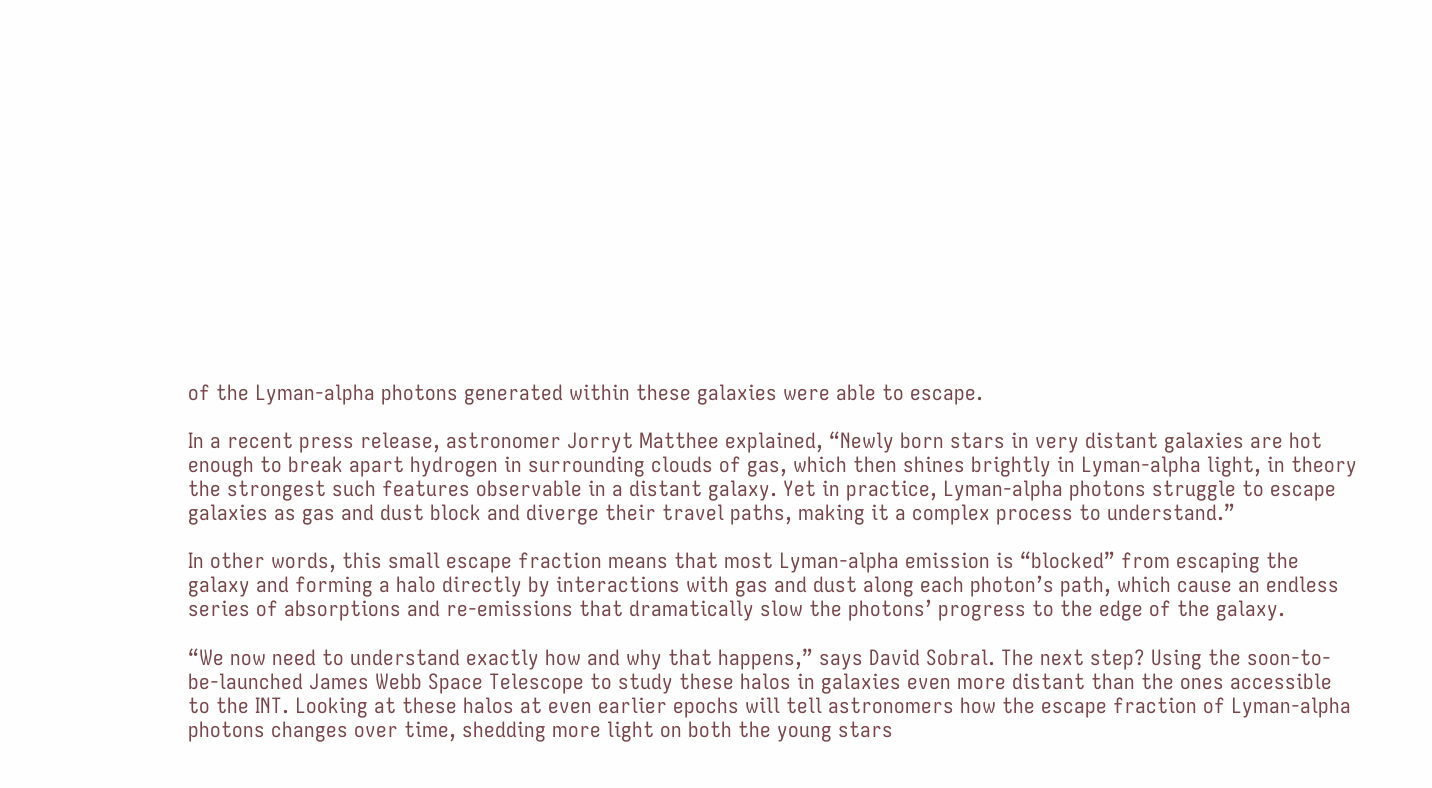of the Lyman-alpha photons generated within these galaxies were able to escape.

In a recent press release, astronomer Jorryt Matthee explained, “Newly born stars in very distant galaxies are hot enough to break apart hydrogen in surrounding clouds of gas, which then shines brightly in Lyman-alpha light, in theory the strongest such features observable in a distant galaxy. Yet in practice, Lyman-alpha photons struggle to escape galaxies as gas and dust block and diverge their travel paths, making it a complex process to understand.”

In other words, this small escape fraction means that most Lyman-alpha emission is “blocked” from escaping the galaxy and forming a halo directly by interactions with gas and dust along each photon’s path, which cause an endless series of absorptions and re-emissions that dramatically slow the photons’ progress to the edge of the galaxy.

“We now need to understand exactly how and why that happens,” says David Sobral. The next step? Using the soon-to-be-launched James Webb Space Telescope to study these halos in galaxies even more distant than the ones accessible to the INT. Looking at these halos at even earlier epochs will tell astronomers how the escape fraction of Lyman-alpha photons changes over time, shedding more light on both the young stars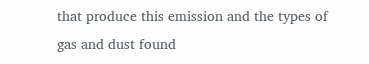that produce this emission and the types of gas and dust found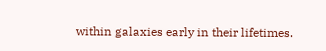within galaxies early in their lifetimes.